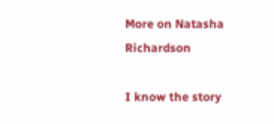More on Natasha Richardson

I know the story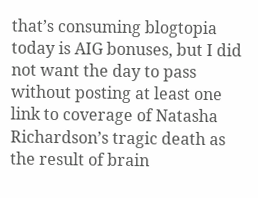that’s consuming blogtopia today is AIG bonuses, but I did not want the day to pass without posting at least one link to coverage of Natasha Richardson’s tragic death as the result of brain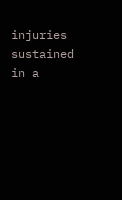injuries sustained in a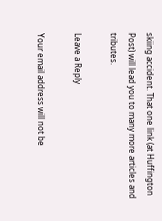skiing accident. That one link (at Huffington Post) will lead you to many more articles and tributes.

Leave a Reply

Your email address will not be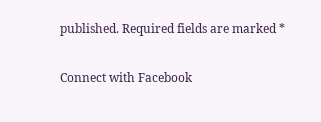published. Required fields are marked *

Connect with Facebook